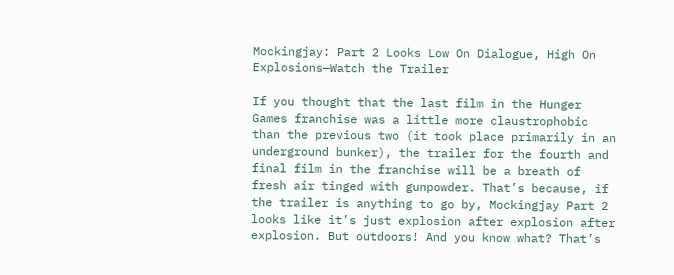Mockingjay: Part 2 Looks Low On Dialogue, High On Explosions—Watch the Trailer

If you thought that the last film in the Hunger Games franchise was a little more claustrophobic than the previous two (it took place primarily in an underground bunker), the trailer for the fourth and final film in the franchise will be a breath of fresh air tinged with gunpowder. That’s because, if the trailer is anything to go by, Mockingjay Part 2 looks like it’s just explosion after explosion after explosion. But outdoors! And you know what? That’s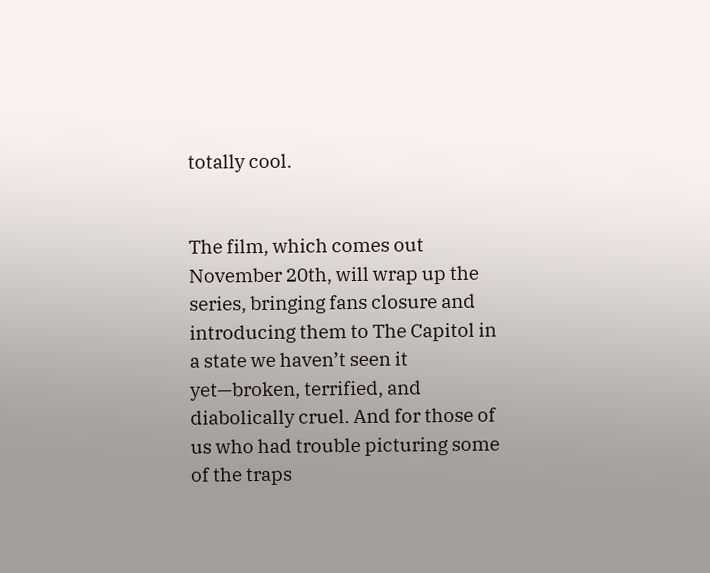totally cool.


The film, which comes out November 20th, will wrap up the series, bringing fans closure and introducing them to The Capitol in a state we haven’t seen it yet—broken, terrified, and diabolically cruel. And for those of us who had trouble picturing some of the traps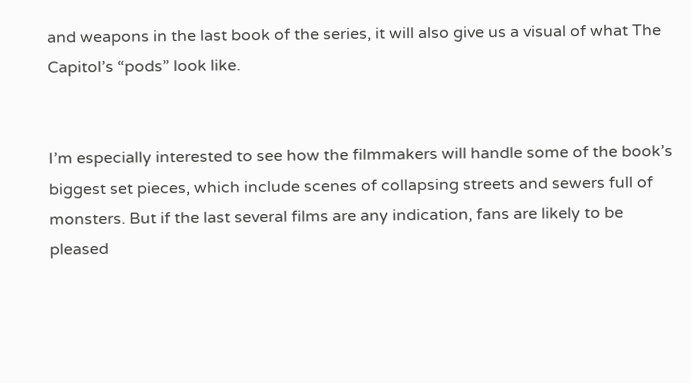and weapons in the last book of the series, it will also give us a visual of what The Capitol’s “pods” look like.


I’m especially interested to see how the filmmakers will handle some of the book’s biggest set pieces, which include scenes of collapsing streets and sewers full of monsters. But if the last several films are any indication, fans are likely to be pleased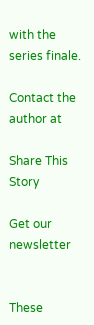with the series finale.

Contact the author at

Share This Story

Get our newsletter


These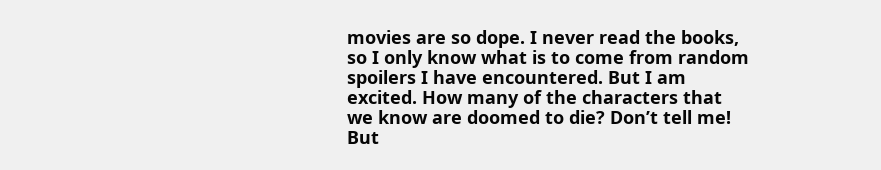movies are so dope. I never read the books, so I only know what is to come from random spoilers I have encountered. But I am excited. How many of the characters that we know are doomed to die? Don’t tell me! But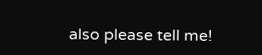also please tell me!